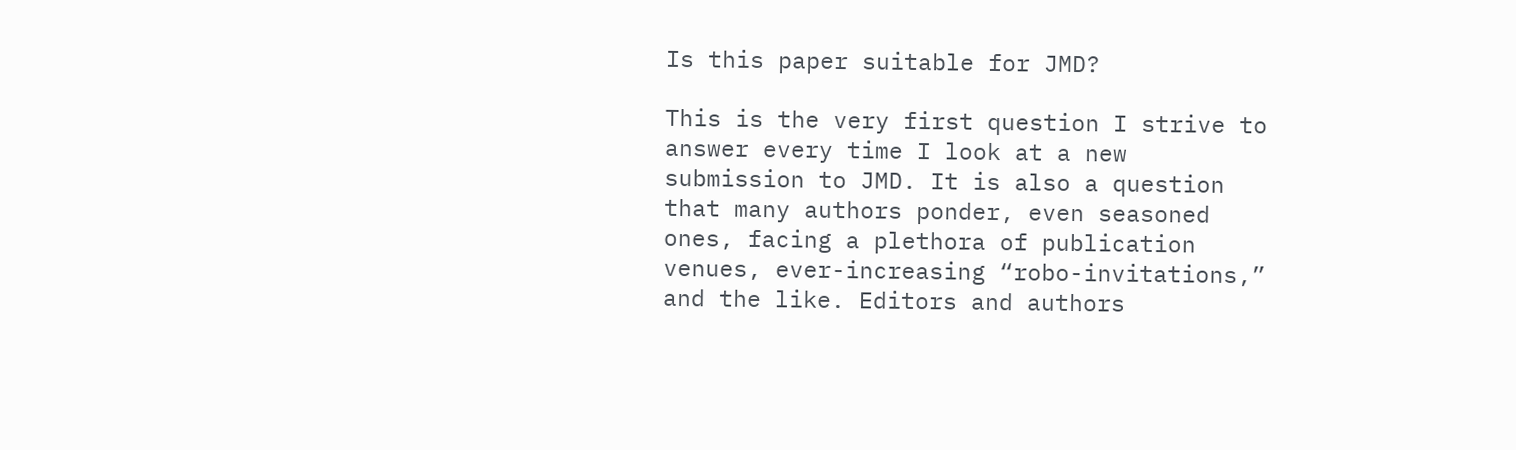Is this paper suitable for JMD?

This is the very first question I strive to answer every time I look at a new submission to JMD. It is also a question that many authors ponder, even seasoned ones, facing a plethora of publication venues, ever-increasing “robo-invitations,” and the like. Editors and authors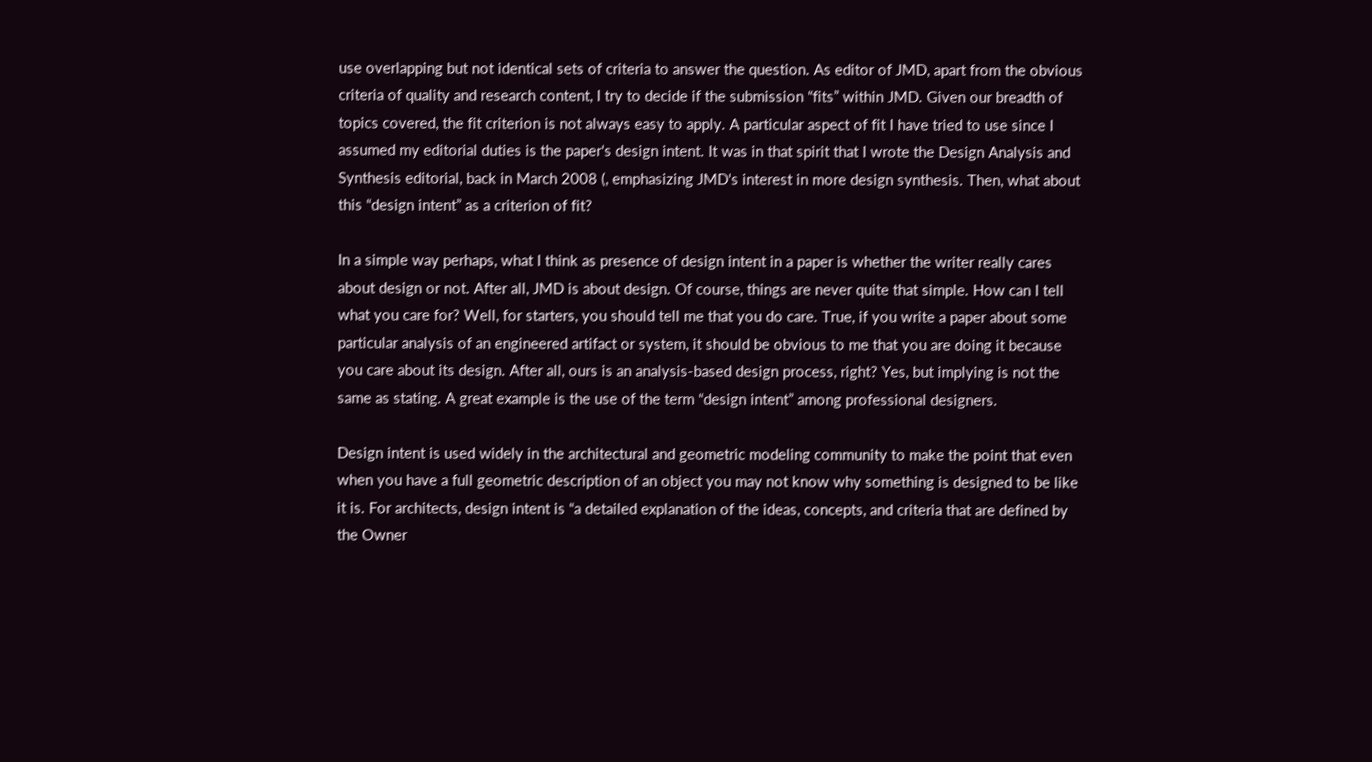use overlapping but not identical sets of criteria to answer the question. As editor of JMD, apart from the obvious criteria of quality and research content, I try to decide if the submission “fits” within JMD. Given our breadth of topics covered, the fit criterion is not always easy to apply. A particular aspect of fit I have tried to use since I assumed my editorial duties is the paper's design intent. It was in that spirit that I wrote the Design Analysis and Synthesis editorial, back in March 2008 (, emphasizing JMD's interest in more design synthesis. Then, what about this “design intent” as a criterion of fit?

In a simple way perhaps, what I think as presence of design intent in a paper is whether the writer really cares about design or not. After all, JMD is about design. Of course, things are never quite that simple. How can I tell what you care for? Well, for starters, you should tell me that you do care. True, if you write a paper about some particular analysis of an engineered artifact or system, it should be obvious to me that you are doing it because you care about its design. After all, ours is an analysis-based design process, right? Yes, but implying is not the same as stating. A great example is the use of the term “design intent” among professional designers.

Design intent is used widely in the architectural and geometric modeling community to make the point that even when you have a full geometric description of an object you may not know why something is designed to be like it is. For architects, design intent is “a detailed explanation of the ideas, concepts, and criteria that are defined by the Owner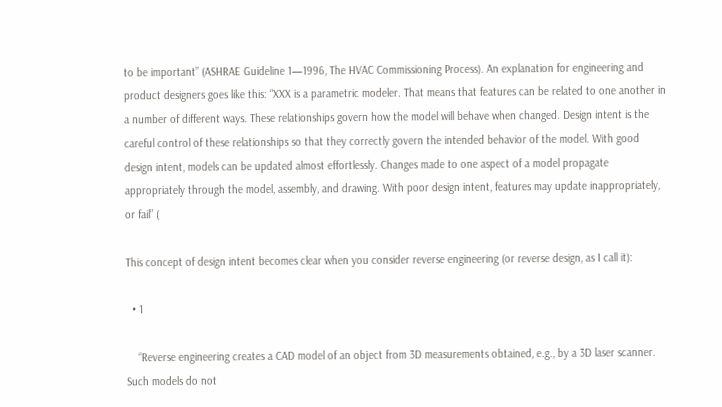to be important” (ASHRAE Guideline 1—1996, The HVAC Commissioning Process). An explanation for engineering and product designers goes like this: “XXX is a parametric modeler. That means that features can be related to one another in a number of different ways. These relationships govern how the model will behave when changed. Design intent is the careful control of these relationships so that they correctly govern the intended behavior of the model. With good design intent, models can be updated almost effortlessly. Changes made to one aspect of a model propagate appropriately through the model, assembly, and drawing. With poor design intent, features may update inappropriately, or fail” (

This concept of design intent becomes clear when you consider reverse engineering (or reverse design, as I call it):

  • 1

    “Reverse engineering creates a CAD model of an object from 3D measurements obtained, e.g., by a 3D laser scanner. Such models do not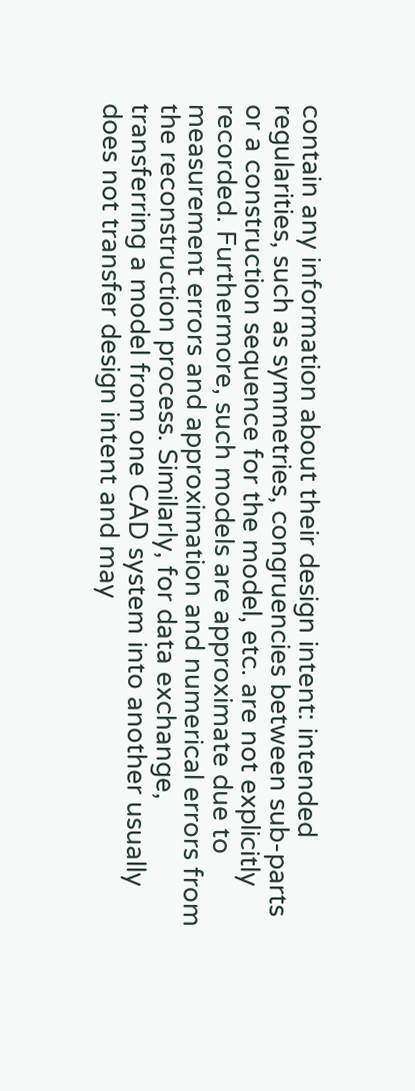contain any information about their design intent: intended regularities, such as symmetries, congruencies between sub-parts or a construction sequence for the model, etc. are not explicitly recorded. Furthermore, such models are approximate due to measurement errors and approximation and numerical errors from the reconstruction process. Similarly, for data exchange, transferring a model from one CAD system into another usually does not transfer design intent and may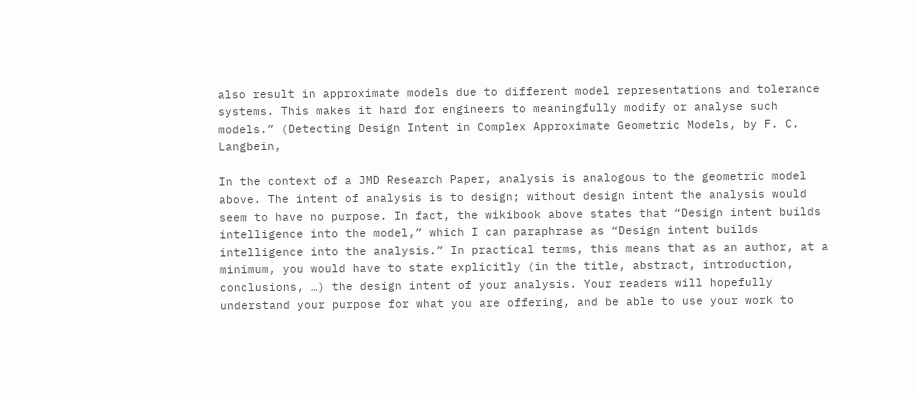also result in approximate models due to different model representations and tolerance systems. This makes it hard for engineers to meaningfully modify or analyse such models.” (Detecting Design Intent in Complex Approximate Geometric Models, by F. C. Langbein,

In the context of a JMD Research Paper, analysis is analogous to the geometric model above. The intent of analysis is to design; without design intent the analysis would seem to have no purpose. In fact, the wikibook above states that “Design intent builds intelligence into the model,” which I can paraphrase as “Design intent builds intelligence into the analysis.” In practical terms, this means that as an author, at a minimum, you would have to state explicitly (in the title, abstract, introduction, conclusions, …) the design intent of your analysis. Your readers will hopefully understand your purpose for what you are offering, and be able to use your work to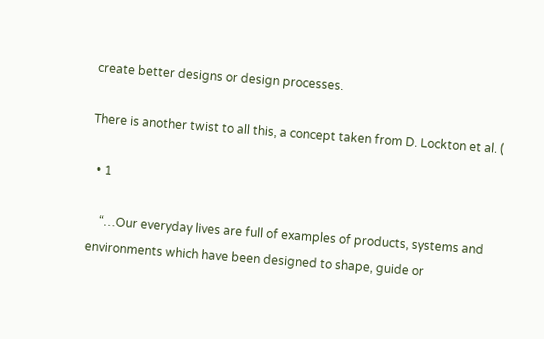create better designs or design processes.

There is another twist to all this, a concept taken from D. Lockton et al. (

  • 1

    “…Our everyday lives are full of examples of products, systems and environments which have been designed to shape, guide or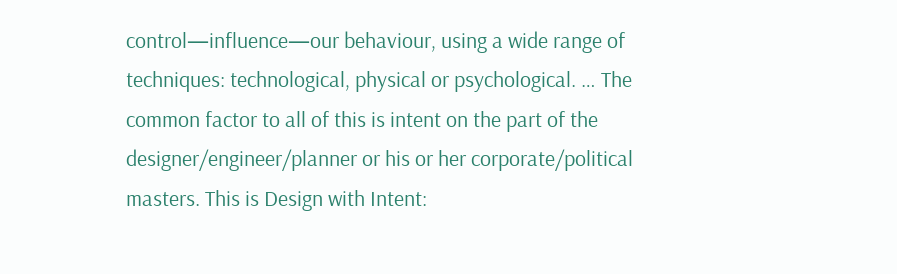control—influence—our behaviour, using a wide range of techniques: technological, physical or psychological. … The common factor to all of this is intent on the part of the designer/engineer/planner or his or her corporate/political masters. This is Design with Intent: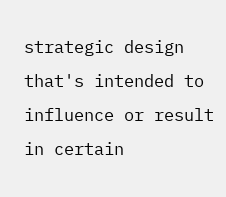strategic design that's intended to influence or result in certain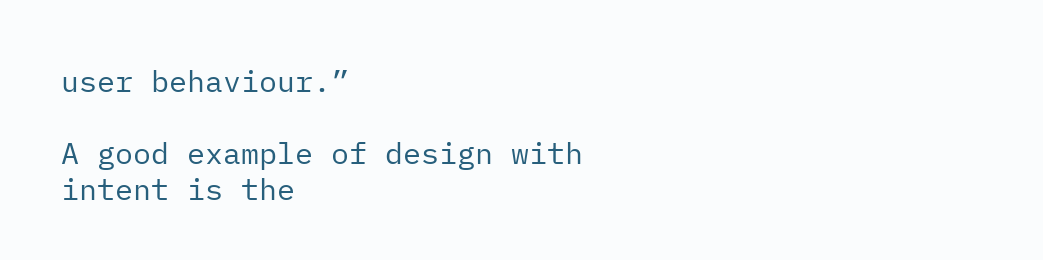user behaviour.”

A good example of design with intent is the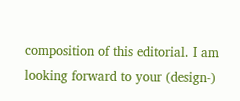composition of this editorial. I am looking forward to your (design-)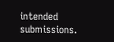intended submissions.